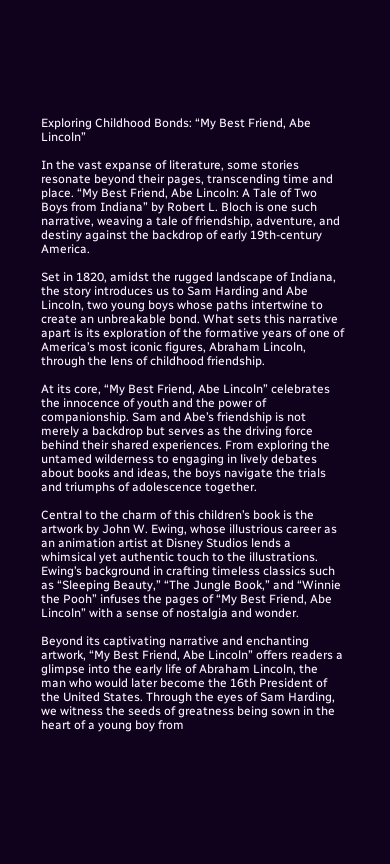Exploring Childhood Bonds: “My Best Friend, Abe Lincoln”

In the vast expanse of literature, some stories resonate beyond their pages, transcending time and place. “My Best Friend, Abe Lincoln: A Tale of Two Boys from Indiana” by Robert L. Bloch is one such narrative, weaving a tale of friendship, adventure, and destiny against the backdrop of early 19th-century America.

Set in 1820, amidst the rugged landscape of Indiana, the story introduces us to Sam Harding and Abe Lincoln, two young boys whose paths intertwine to create an unbreakable bond. What sets this narrative apart is its exploration of the formative years of one of America’s most iconic figures, Abraham Lincoln, through the lens of childhood friendship.

At its core, “My Best Friend, Abe Lincoln” celebrates the innocence of youth and the power of companionship. Sam and Abe’s friendship is not merely a backdrop but serves as the driving force behind their shared experiences. From exploring the untamed wilderness to engaging in lively debates about books and ideas, the boys navigate the trials and triumphs of adolescence together.

Central to the charm of this children’s book is the artwork by John W. Ewing, whose illustrious career as an animation artist at Disney Studios lends a whimsical yet authentic touch to the illustrations. Ewing’s background in crafting timeless classics such as “Sleeping Beauty,” “The Jungle Book,” and “Winnie the Pooh” infuses the pages of “My Best Friend, Abe Lincoln” with a sense of nostalgia and wonder.

Beyond its captivating narrative and enchanting artwork, “My Best Friend, Abe Lincoln” offers readers a glimpse into the early life of Abraham Lincoln, the man who would later become the 16th President of the United States. Through the eyes of Sam Harding, we witness the seeds of greatness being sown in the heart of a young boy from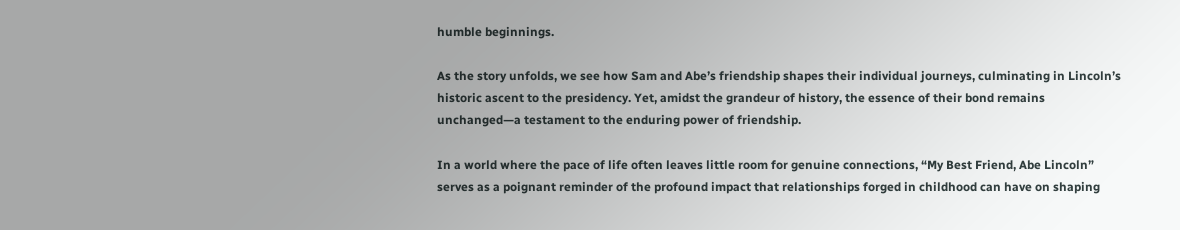humble beginnings.

As the story unfolds, we see how Sam and Abe’s friendship shapes their individual journeys, culminating in Lincoln’s historic ascent to the presidency. Yet, amidst the grandeur of history, the essence of their bond remains unchanged—a testament to the enduring power of friendship.

In a world where the pace of life often leaves little room for genuine connections, “My Best Friend, Abe Lincoln” serves as a poignant reminder of the profound impact that relationships forged in childhood can have on shaping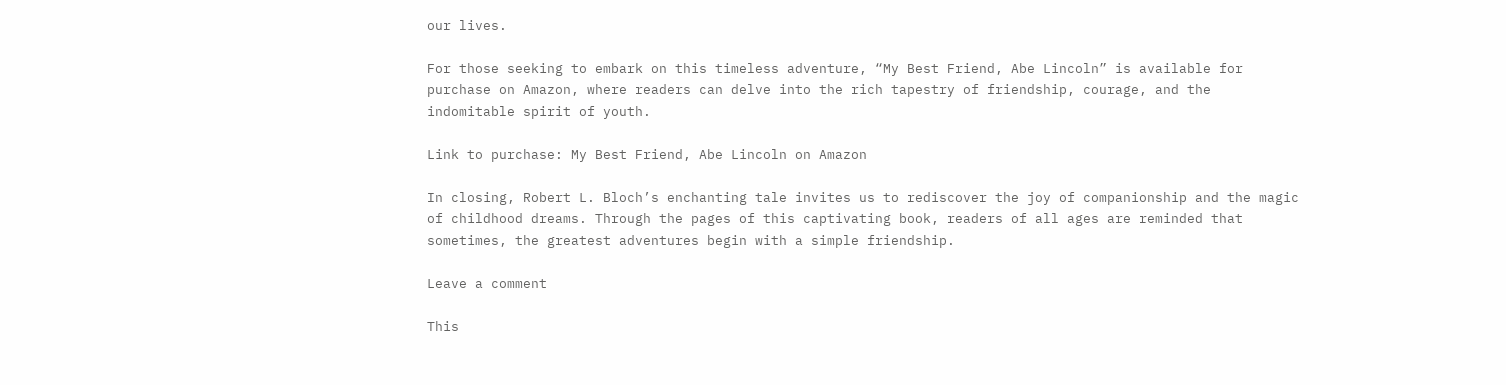our lives.

For those seeking to embark on this timeless adventure, “My Best Friend, Abe Lincoln” is available for purchase on Amazon, where readers can delve into the rich tapestry of friendship, courage, and the indomitable spirit of youth.

Link to purchase: My Best Friend, Abe Lincoln on Amazon

In closing, Robert L. Bloch’s enchanting tale invites us to rediscover the joy of companionship and the magic of childhood dreams. Through the pages of this captivating book, readers of all ages are reminded that sometimes, the greatest adventures begin with a simple friendship.

Leave a comment

This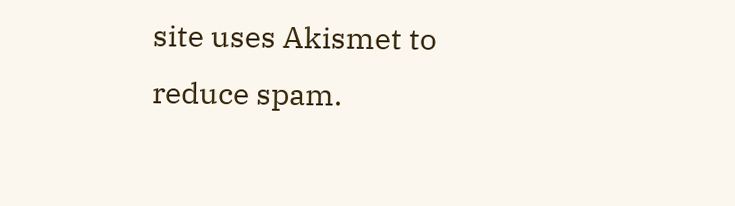site uses Akismet to reduce spam.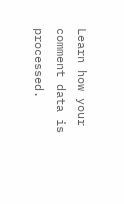Learn how your comment data is processed.